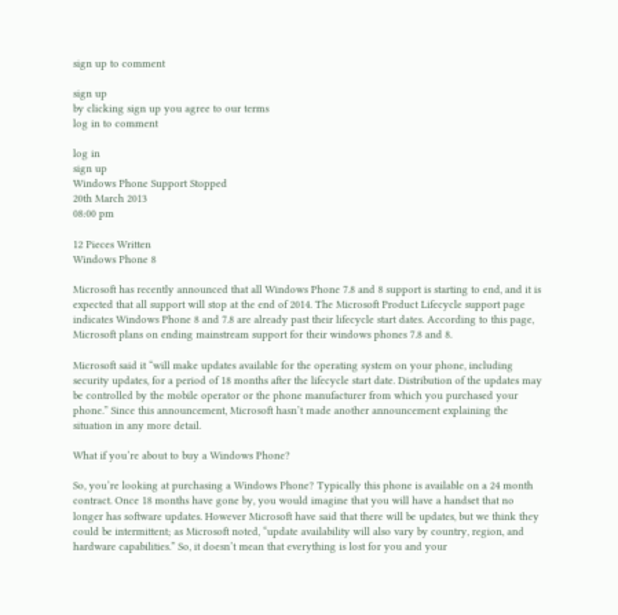sign up to comment

sign up
by clicking sign up you agree to our terms
log in to comment

log in
sign up
Windows Phone Support Stopped
20th March 2013
08:00 pm

12 Pieces Written
Windows Phone 8

Microsoft has recently announced that all Windows Phone 7.8 and 8 support is starting to end, and it is expected that all support will stop at the end of 2014. The Microsoft Product Lifecycle support page indicates Windows Phone 8 and 7.8 are already past their lifecycle start dates. According to this page, Microsoft plans on ending mainstream support for their windows phones 7.8 and 8.

Microsoft said it “will make updates available for the operating system on your phone, including security updates, for a period of 18 months after the lifecycle start date. Distribution of the updates may be controlled by the mobile operator or the phone manufacturer from which you purchased your phone.” Since this announcement, Microsoft hasn’t made another announcement explaining the situation in any more detail.

What if you’re about to buy a Windows Phone?

So, you’re looking at purchasing a Windows Phone? Typically this phone is available on a 24 month contract. Once 18 months have gone by, you would imagine that you will have a handset that no longer has software updates. However Microsoft have said that there will be updates, but we think they could be intermittent; as Microsoft noted, “update availability will also vary by country, region, and hardware capabilities.” So, it doesn’t mean that everything is lost for you and your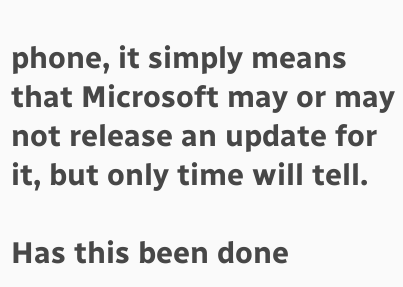phone, it simply means that Microsoft may or may not release an update for it, but only time will tell.

Has this been done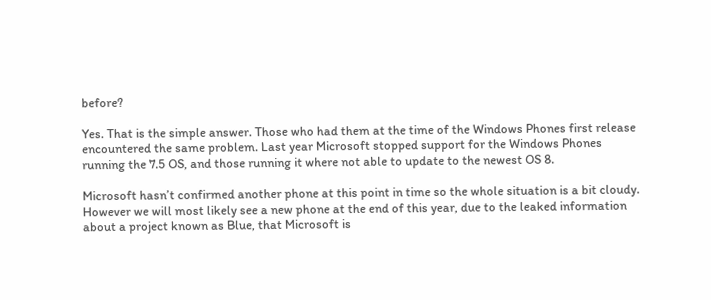before?

Yes. That is the simple answer. Those who had them at the time of the Windows Phones first release encountered the same problem. Last year Microsoft stopped support for the Windows Phones running the 7.5 OS, and those running it where not able to update to the newest OS 8.

Microsoft hasn’t confirmed another phone at this point in time so the whole situation is a bit cloudy. However we will most likely see a new phone at the end of this year, due to the leaked information about a project known as Blue, that Microsoft is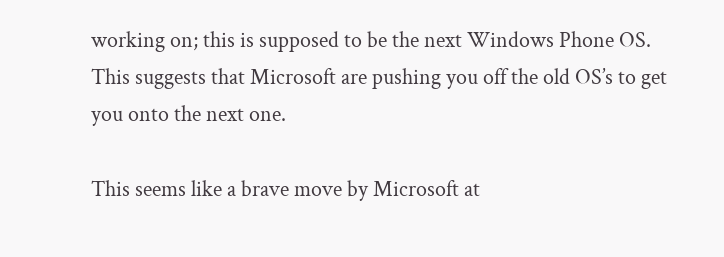working on; this is supposed to be the next Windows Phone OS. This suggests that Microsoft are pushing you off the old OS’s to get you onto the next one.

This seems like a brave move by Microsoft at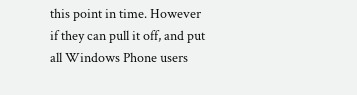this point in time. However if they can pull it off, and put all Windows Phone users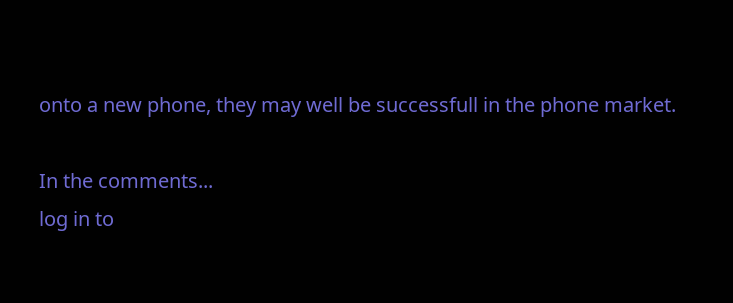onto a new phone, they may well be successfull in the phone market.

In the comments...
log in to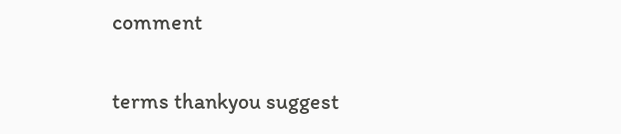comment

terms thankyou suggest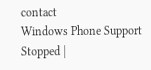contact
Windows Phone Support Stopped |